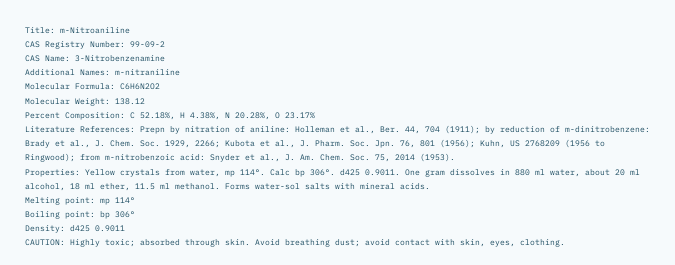Title: m-Nitroaniline
CAS Registry Number: 99-09-2
CAS Name: 3-Nitrobenzenamine
Additional Names: m-nitraniline
Molecular Formula: C6H6N2O2
Molecular Weight: 138.12
Percent Composition: C 52.18%, H 4.38%, N 20.28%, O 23.17%
Literature References: Prepn by nitration of aniline: Holleman et al., Ber. 44, 704 (1911); by reduction of m-dinitrobenzene: Brady et al., J. Chem. Soc. 1929, 2266; Kubota et al., J. Pharm. Soc. Jpn. 76, 801 (1956); Kuhn, US 2768209 (1956 to Ringwood); from m-nitrobenzoic acid: Snyder et al., J. Am. Chem. Soc. 75, 2014 (1953).
Properties: Yellow crystals from water, mp 114°. Calc bp 306°. d425 0.9011. One gram dissolves in 880 ml water, about 20 ml alcohol, 18 ml ether, 11.5 ml methanol. Forms water-sol salts with mineral acids.
Melting point: mp 114°
Boiling point: bp 306°
Density: d425 0.9011
CAUTION: Highly toxic; absorbed through skin. Avoid breathing dust; avoid contact with skin, eyes, clothing.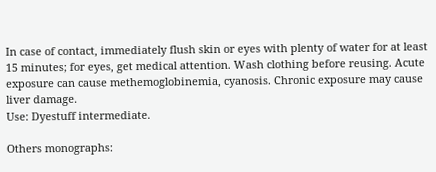In case of contact, immediately flush skin or eyes with plenty of water for at least 15 minutes; for eyes, get medical attention. Wash clothing before reusing. Acute exposure can cause methemoglobinemia, cyanosis. Chronic exposure may cause liver damage.
Use: Dyestuff intermediate.

Others monographs: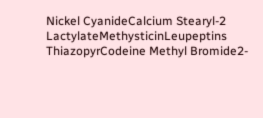Nickel CyanideCalcium Stearyl-2 LactylateMethysticinLeupeptins
ThiazopyrCodeine Methyl Bromide2-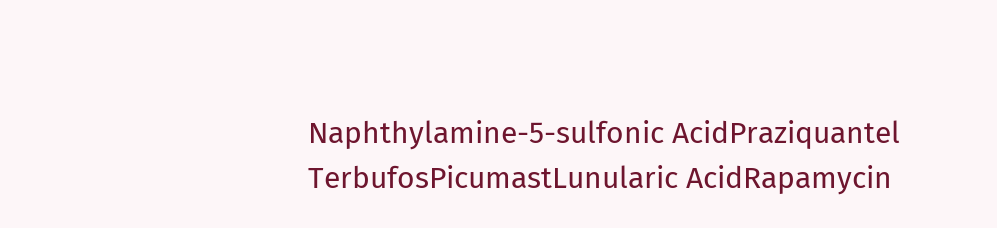Naphthylamine-5-sulfonic AcidPraziquantel
TerbufosPicumastLunularic AcidRapamycin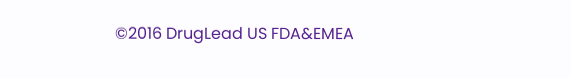©2016 DrugLead US FDA&EMEA